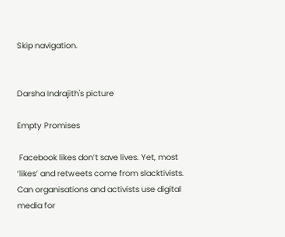Skip navigation.


Darsha Indrajith's picture

Empty Promises

 Facebook likes don’t save lives. Yet, most ‘likes’ and retweets come from slacktivists. Can organisations and activists use digital media for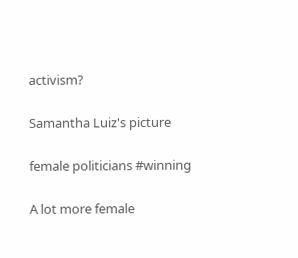activism?

Samantha Luiz's picture

female politicians #winning

A lot more female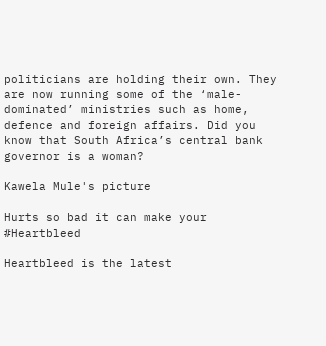politicians are holding their own. They are now running some of the ‘male-dominated’ ministries such as home, defence and foreign affairs. Did you know that South Africa’s central bank governor is a woman?

Kawela Mule's picture

Hurts so bad it can make your #Heartbleed

Heartbleed is the latest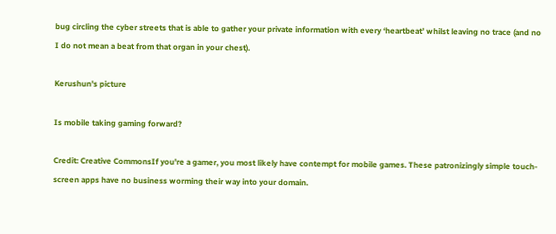bug circling the cyber streets that is able to gather your private information with every ‘heartbeat’ whilst leaving no trace (and no I do not mean a beat from that organ in your chest).

Kerushun's picture

Is mobile taking gaming forward?

Credit: Creative CommonsIf you're a gamer, you most likely have contempt for mobile games. These patronizingly simple touch-screen apps have no business worming their way into your domain.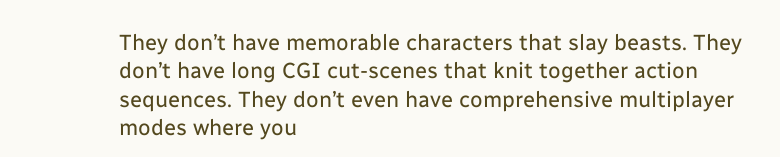They don’t have memorable characters that slay beasts. They don’t have long CGI cut-scenes that knit together action sequences. They don’t even have comprehensive multiplayer modes where you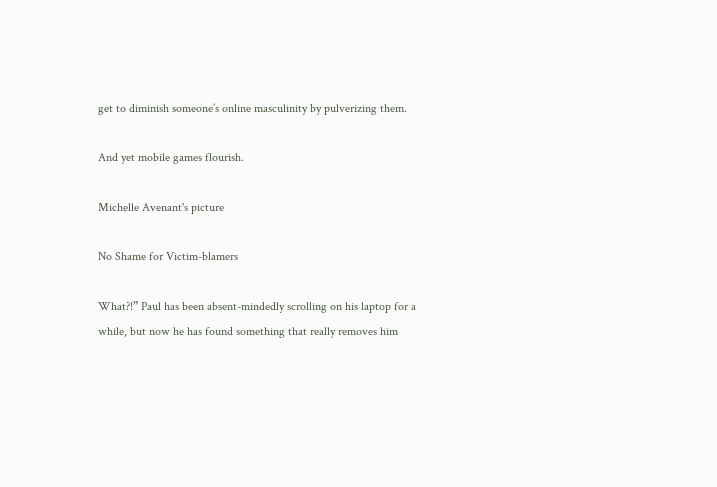get to diminish someone’s online masculinity by pulverizing them.

And yet mobile games flourish.

Michelle Avenant's picture

No Shame for Victim-blamers

What?!” Paul has been absent-mindedly scrolling on his laptop for a while, but now he has found something that really removes him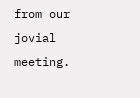from our jovial meeting.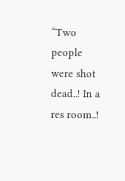“Two people were shot dead..! In a res room..!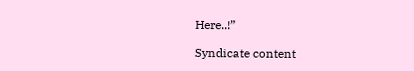Here..!”

Syndicate content